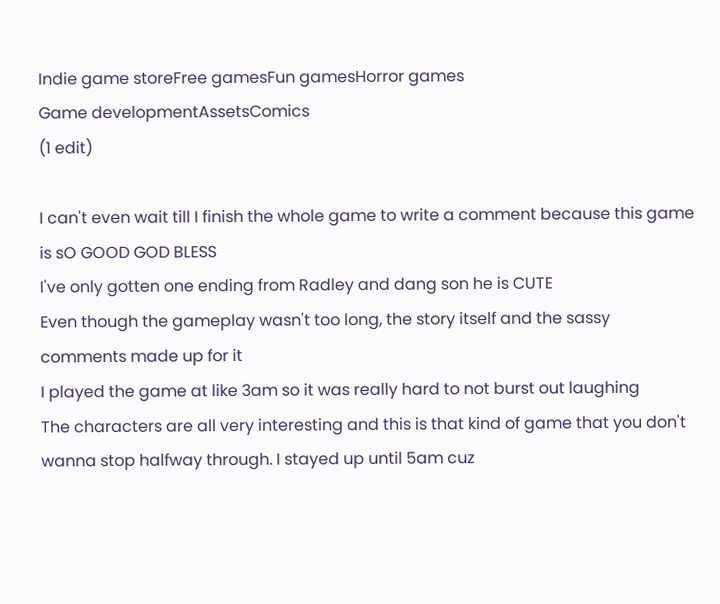Indie game storeFree gamesFun gamesHorror games
Game developmentAssetsComics
(1 edit)

I can't even wait till I finish the whole game to write a comment because this game is sO GOOD GOD BLESS
I've only gotten one ending from Radley and dang son he is CUTE
Even though the gameplay wasn't too long, the story itself and the sassy comments made up for it
I played the game at like 3am so it was really hard to not burst out laughing
The characters are all very interesting and this is that kind of game that you don't wanna stop halfway through. I stayed up until 5am cuz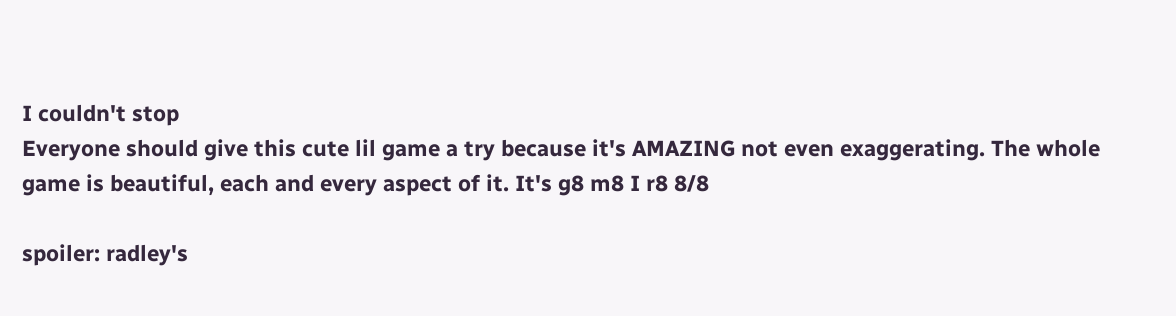I couldn't stop
Everyone should give this cute lil game a try because it's AMAZING not even exaggerating. The whole game is beautiful, each and every aspect of it. It's g8 m8 I r8 8/8

spoiler: radley's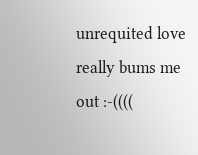unrequited love really bums me out :-((((